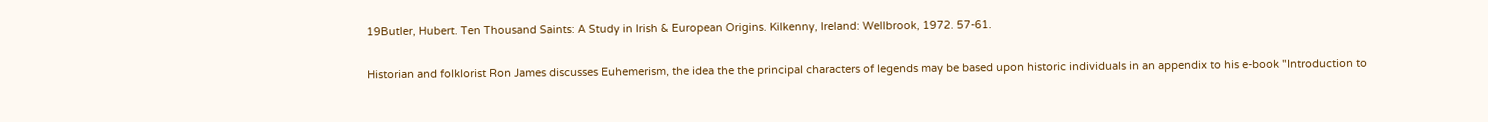19Butler, Hubert. Ten Thousand Saints: A Study in Irish & European Origins. Kilkenny, Ireland: Wellbrook, 1972. 57-61.

Historian and folklorist Ron James discusses Euhemerism, the idea the the principal characters of legends may be based upon historic individuals in an appendix to his e-book "Introduction to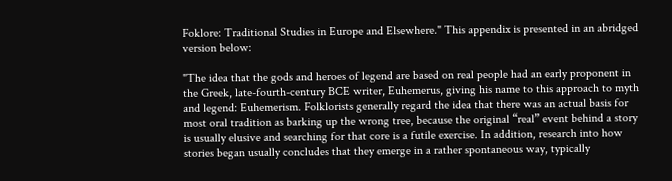Foklore: Traditional Studies in Europe and Elsewhere." This appendix is presented in an abridged version below:

"The idea that the gods and heroes of legend are based on real people had an early proponent in the Greek, late-fourth-century BCE writer, Euhemerus, giving his name to this approach to myth and legend: Euhemerism. Folklorists generally regard the idea that there was an actual basis for most oral tradition as barking up the wrong tree, because the original “real” event behind a story is usually elusive and searching for that core is a futile exercise. In addition, research into how stories began usually concludes that they emerge in a rather spontaneous way, typically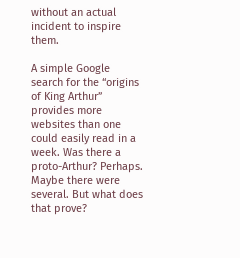without an actual incident to inspire them.

A simple Google search for the “origins of King Arthur” provides more websites than one could easily read in a week. Was there a proto-Arthur? Perhaps. Maybe there were several. But what does that prove?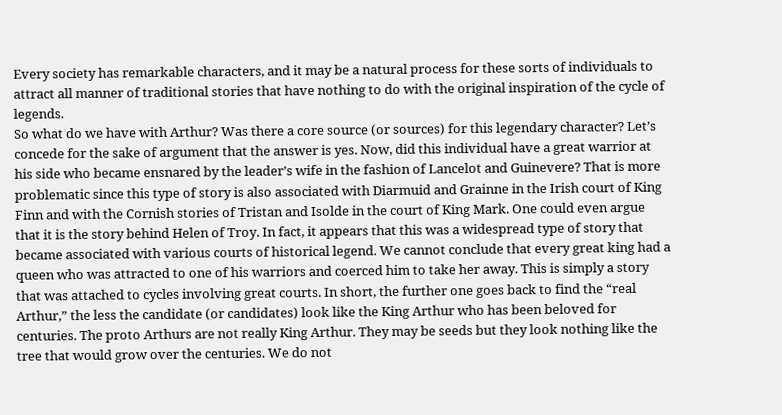Every society has remarkable characters, and it may be a natural process for these sorts of individuals to attract all manner of traditional stories that have nothing to do with the original inspiration of the cycle of legends.
So what do we have with Arthur? Was there a core source (or sources) for this legendary character? Let’s concede for the sake of argument that the answer is yes. Now, did this individual have a great warrior at his side who became ensnared by the leader’s wife in the fashion of Lancelot and Guinevere? That is more problematic since this type of story is also associated with Diarmuid and Grainne in the Irish court of King Finn and with the Cornish stories of Tristan and Isolde in the court of King Mark. One could even argue that it is the story behind Helen of Troy. In fact, it appears that this was a widespread type of story that became associated with various courts of historical legend. We cannot conclude that every great king had a queen who was attracted to one of his warriors and coerced him to take her away. This is simply a story that was attached to cycles involving great courts. In short, the further one goes back to find the “real Arthur,” the less the candidate (or candidates) look like the King Arthur who has been beloved for centuries. The proto Arthurs are not really King Arthur. They may be seeds but they look nothing like the tree that would grow over the centuries. We do not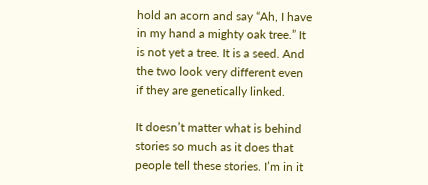hold an acorn and say “Ah, I have in my hand a mighty oak tree.” It is not yet a tree. It is a seed. And the two look very different even if they are genetically linked.

It doesn’t matter what is behind stories so much as it does that people tell these stories. I’m in it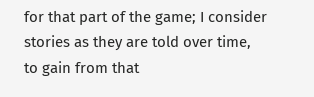for that part of the game; I consider stories as they are told over time, to gain from that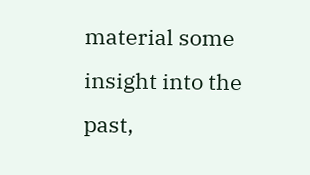material some insight into the past,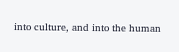into culture, and into the human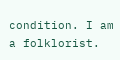condition. I am a folklorist.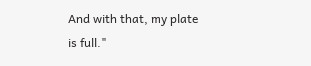And with that, my plate is full."